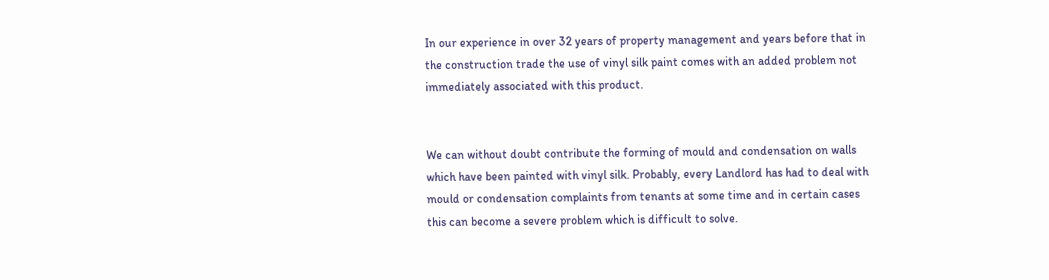In our experience in over 32 years of property management and years before that in the construction trade the use of vinyl silk paint comes with an added problem not immediately associated with this product.


We can without doubt contribute the forming of mould and condensation on walls which have been painted with vinyl silk. Probably, every Landlord has had to deal with mould or condensation complaints from tenants at some time and in certain cases this can become a severe problem which is difficult to solve.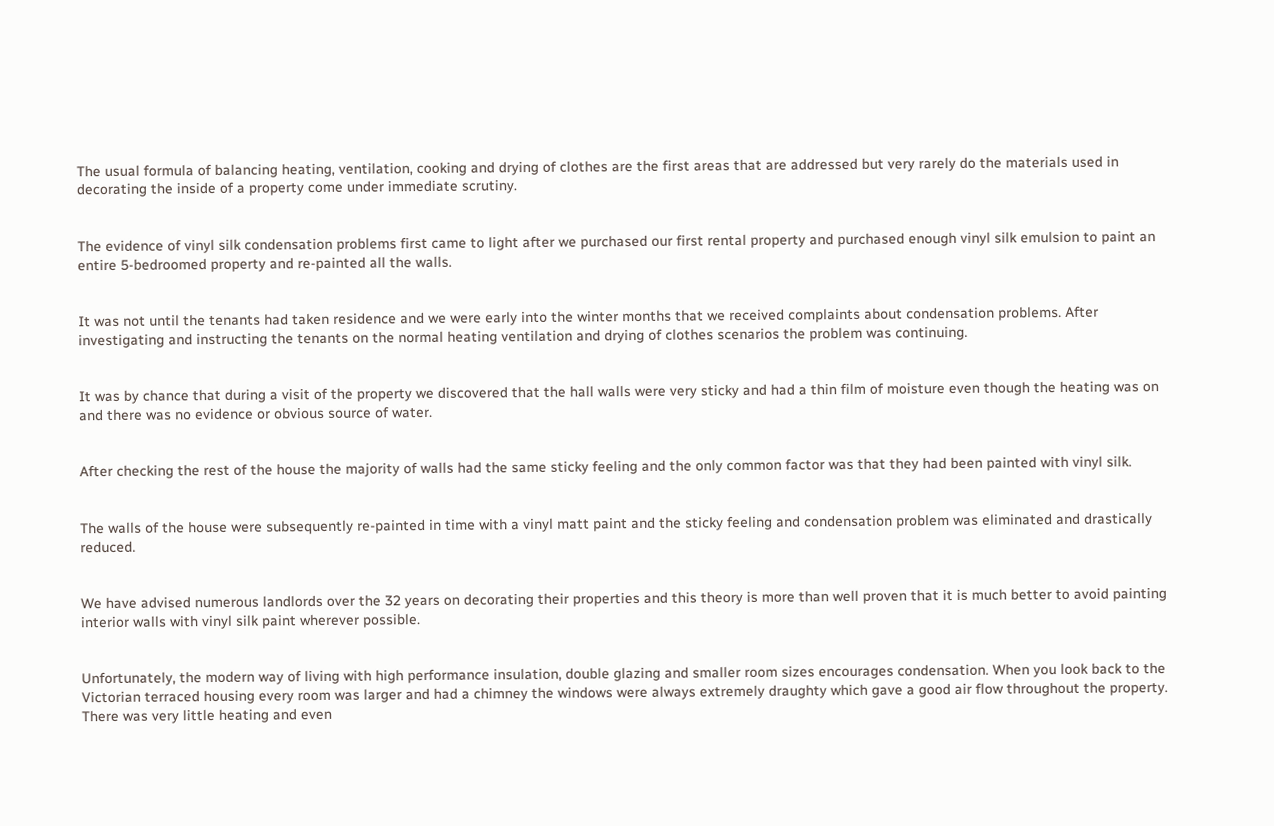The usual formula of balancing heating, ventilation, cooking and drying of clothes are the first areas that are addressed but very rarely do the materials used in decorating the inside of a property come under immediate scrutiny.


The evidence of vinyl silk condensation problems first came to light after we purchased our first rental property and purchased enough vinyl silk emulsion to paint an entire 5-bedroomed property and re-painted all the walls.


It was not until the tenants had taken residence and we were early into the winter months that we received complaints about condensation problems. After investigating and instructing the tenants on the normal heating ventilation and drying of clothes scenarios the problem was continuing.


It was by chance that during a visit of the property we discovered that the hall walls were very sticky and had a thin film of moisture even though the heating was on and there was no evidence or obvious source of water.


After checking the rest of the house the majority of walls had the same sticky feeling and the only common factor was that they had been painted with vinyl silk.


The walls of the house were subsequently re-painted in time with a vinyl matt paint and the sticky feeling and condensation problem was eliminated and drastically reduced.


We have advised numerous landlords over the 32 years on decorating their properties and this theory is more than well proven that it is much better to avoid painting interior walls with vinyl silk paint wherever possible.


Unfortunately, the modern way of living with high performance insulation, double glazing and smaller room sizes encourages condensation. When you look back to the Victorian terraced housing every room was larger and had a chimney the windows were always extremely draughty which gave a good air flow throughout the property. There was very little heating and even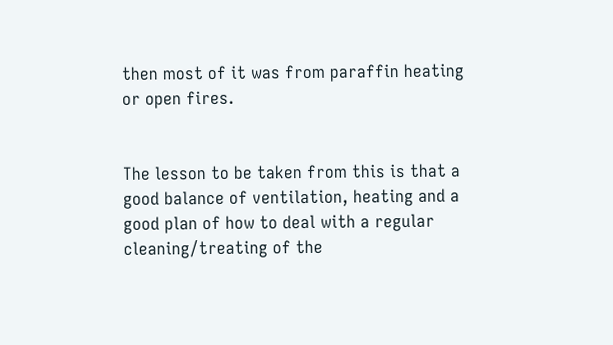then most of it was from paraffin heating or open fires.


The lesson to be taken from this is that a good balance of ventilation, heating and a good plan of how to deal with a regular cleaning/treating of the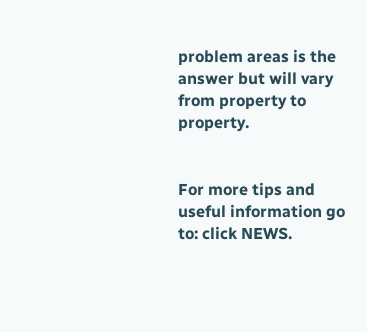problem areas is the answer but will vary from property to property.


For more tips and useful information go to: click NEWS.